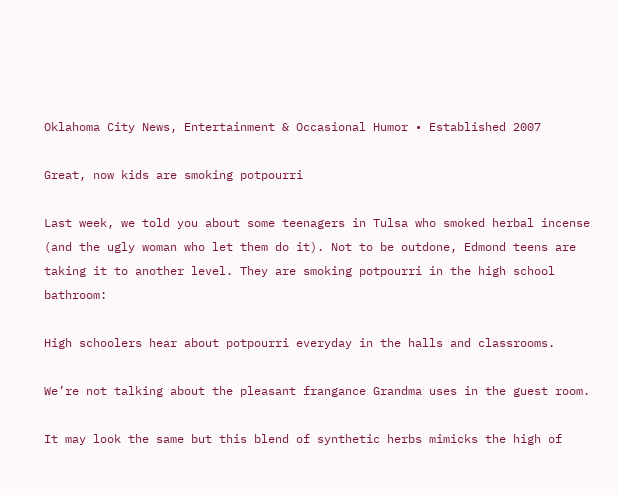Oklahoma City News, Entertainment & Occasional Humor • Established 2007

Great, now kids are smoking potpourri

Last week, we told you about some teenagers in Tulsa who smoked herbal incense (and the ugly woman who let them do it). Not to be outdone, Edmond teens are taking it to another level. They are smoking potpourri in the high school bathroom:

High schoolers hear about potpourri everyday in the halls and classrooms.

We’re not talking about the pleasant frangance Grandma uses in the guest room.

It may look the same but this blend of synthetic herbs mimicks the high of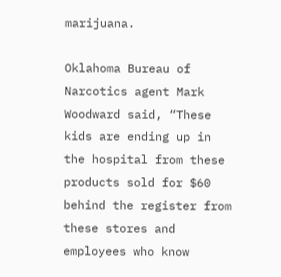marijuana.

Oklahoma Bureau of Narcotics agent Mark Woodward said, “These kids are ending up in the hospital from these products sold for $60 behind the register from these stores and employees who know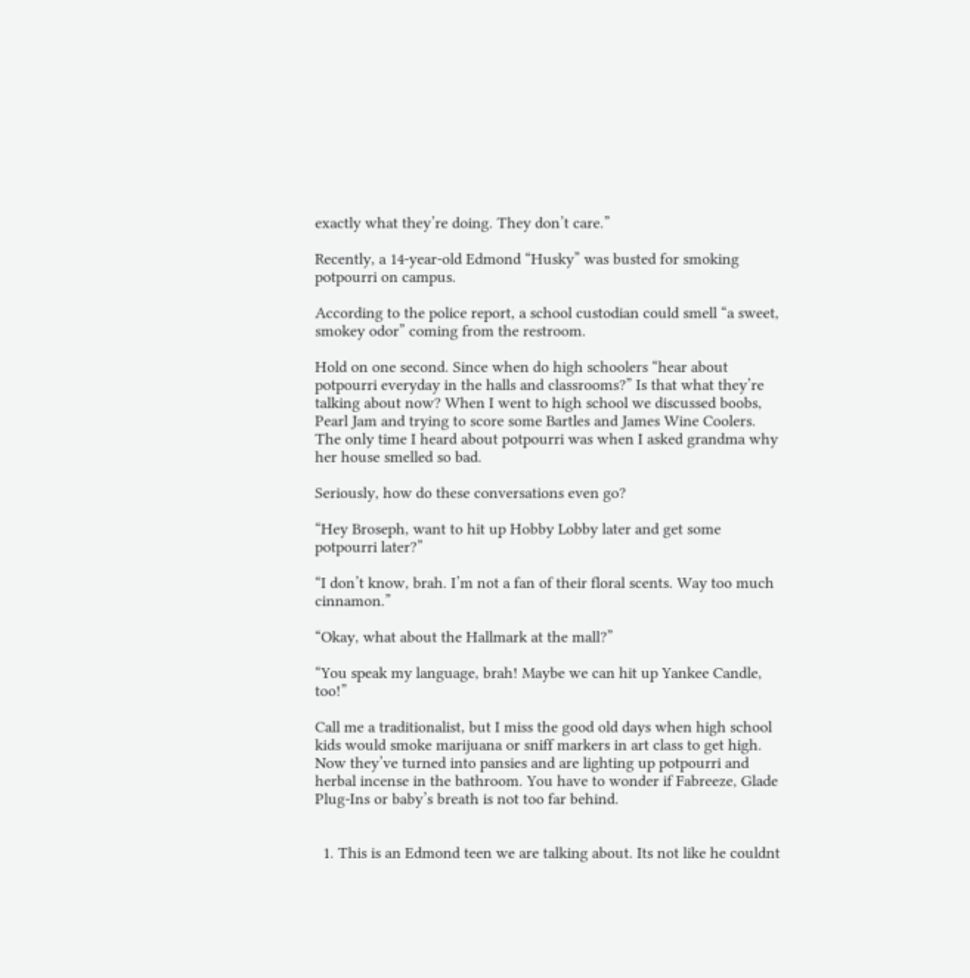exactly what they’re doing. They don’t care.”

Recently, a 14-year-old Edmond “Husky” was busted for smoking potpourri on campus.

According to the police report, a school custodian could smell “a sweet, smokey odor” coming from the restroom.

Hold on one second. Since when do high schoolers “hear about potpourri everyday in the halls and classrooms?” Is that what they’re talking about now? When I went to high school we discussed boobs, Pearl Jam and trying to score some Bartles and James Wine Coolers. The only time I heard about potpourri was when I asked grandma why her house smelled so bad.

Seriously, how do these conversations even go?

“Hey Broseph, want to hit up Hobby Lobby later and get some potpourri later?”

“I don’t know, brah. I’m not a fan of their floral scents. Way too much cinnamon.”

“Okay, what about the Hallmark at the mall?”

“You speak my language, brah! Maybe we can hit up Yankee Candle, too!”

Call me a traditionalist, but I miss the good old days when high school kids would smoke marijuana or sniff markers in art class to get high. Now they’ve turned into pansies and are lighting up potpourri and herbal incense in the bathroom. You have to wonder if Fabreeze, Glade Plug-Ins or baby’s breath is not too far behind.


  1. This is an Edmond teen we are talking about. Its not like he couldnt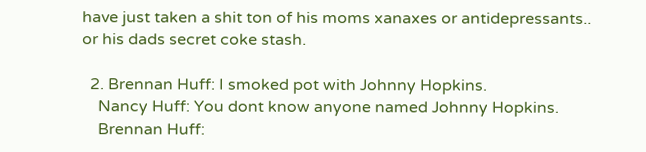have just taken a shit ton of his moms xanaxes or antidepressants.. or his dads secret coke stash.

  2. Brennan Huff: I smoked pot with Johnny Hopkins.
    Nancy Huff: You dont know anyone named Johnny Hopkins.
    Brennan Huff: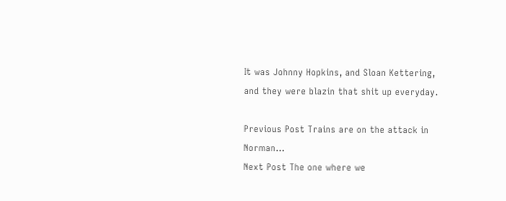It was Johnny Hopkins, and Sloan Kettering, and they were blazin that shit up everyday.

Previous Post Trains are on the attack in Norman…
Next Post The one where we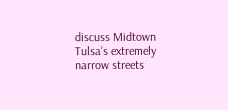discuss Midtown Tulsa’s extremely narrow streets